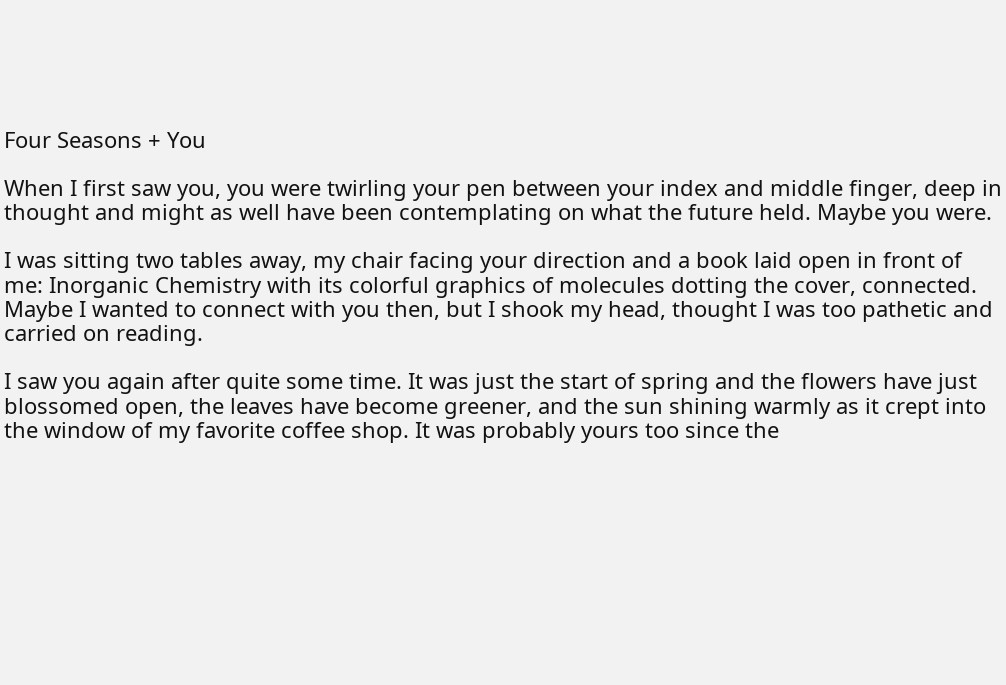Four Seasons + You

When I first saw you, you were twirling your pen between your index and middle finger, deep in thought and might as well have been contemplating on what the future held. Maybe you were.

I was sitting two tables away, my chair facing your direction and a book laid open in front of me: Inorganic Chemistry with its colorful graphics of molecules dotting the cover, connected. Maybe I wanted to connect with you then, but I shook my head, thought I was too pathetic and carried on reading.

I saw you again after quite some time. It was just the start of spring and the flowers have just blossomed open, the leaves have become greener, and the sun shining warmly as it crept into the window of my favorite coffee shop. It was probably yours too since the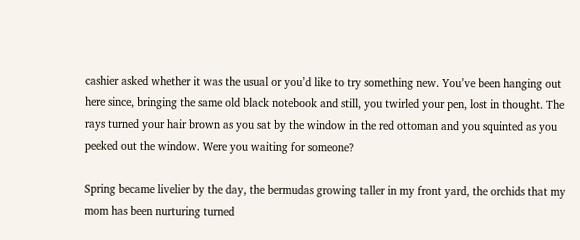cashier asked whether it was the usual or you’d like to try something new. You’ve been hanging out here since, bringing the same old black notebook and still, you twirled your pen, lost in thought. The rays turned your hair brown as you sat by the window in the red ottoman and you squinted as you peeked out the window. Were you waiting for someone?

Spring became livelier by the day, the bermudas growing taller in my front yard, the orchids that my mom has been nurturing turned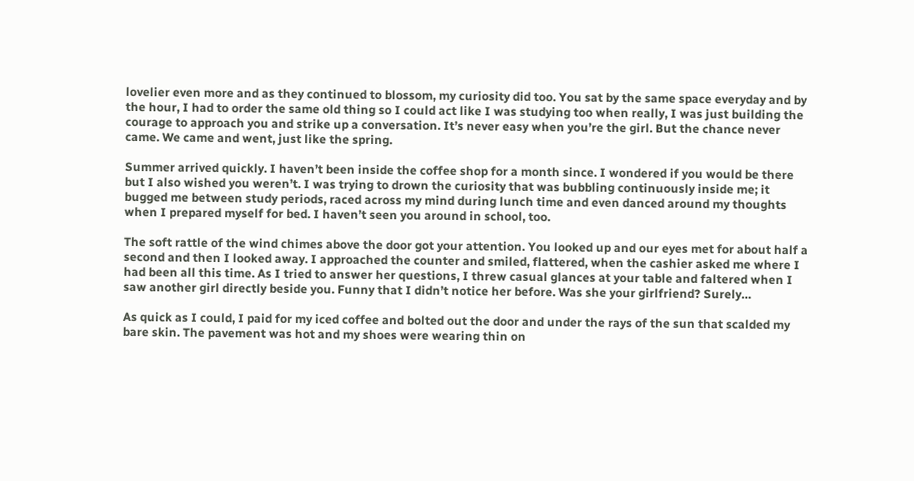lovelier even more and as they continued to blossom, my curiosity did too. You sat by the same space everyday and by the hour, I had to order the same old thing so I could act like I was studying too when really, I was just building the courage to approach you and strike up a conversation. It’s never easy when you’re the girl. But the chance never came. We came and went, just like the spring.

Summer arrived quickly. I haven’t been inside the coffee shop for a month since. I wondered if you would be there but I also wished you weren’t. I was trying to drown the curiosity that was bubbling continuously inside me; it bugged me between study periods, raced across my mind during lunch time and even danced around my thoughts when I prepared myself for bed. I haven’t seen you around in school, too.

The soft rattle of the wind chimes above the door got your attention. You looked up and our eyes met for about half a second and then I looked away. I approached the counter and smiled, flattered, when the cashier asked me where I had been all this time. As I tried to answer her questions, I threw casual glances at your table and faltered when I saw another girl directly beside you. Funny that I didn’t notice her before. Was she your girlfriend? Surely…

As quick as I could, I paid for my iced coffee and bolted out the door and under the rays of the sun that scalded my bare skin. The pavement was hot and my shoes were wearing thin on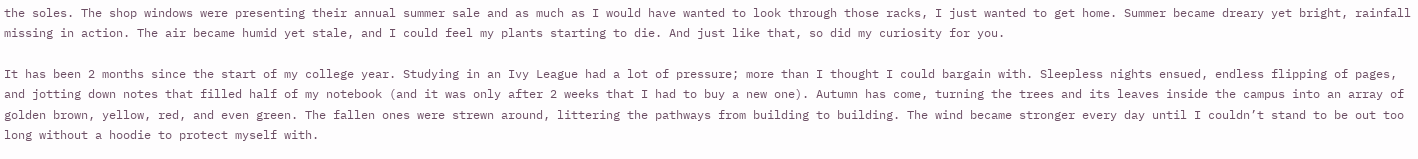the soles. The shop windows were presenting their annual summer sale and as much as I would have wanted to look through those racks, I just wanted to get home. Summer became dreary yet bright, rainfall missing in action. The air became humid yet stale, and I could feel my plants starting to die. And just like that, so did my curiosity for you.

It has been 2 months since the start of my college year. Studying in an Ivy League had a lot of pressure; more than I thought I could bargain with. Sleepless nights ensued, endless flipping of pages, and jotting down notes that filled half of my notebook (and it was only after 2 weeks that I had to buy a new one). Autumn has come, turning the trees and its leaves inside the campus into an array of golden brown, yellow, red, and even green. The fallen ones were strewn around, littering the pathways from building to building. The wind became stronger every day until I couldn’t stand to be out too long without a hoodie to protect myself with.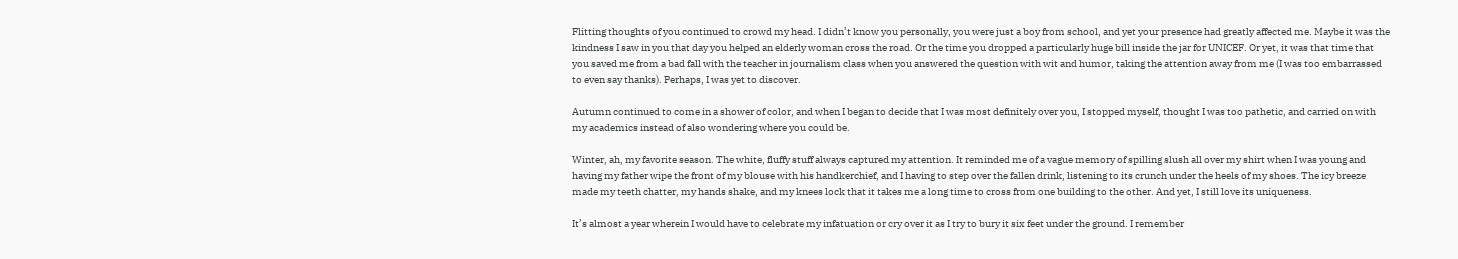Flitting thoughts of you continued to crowd my head. I didn’t know you personally, you were just a boy from school, and yet your presence had greatly affected me. Maybe it was the kindness I saw in you that day you helped an elderly woman cross the road. Or the time you dropped a particularly huge bill inside the jar for UNICEF. Or yet, it was that time that you saved me from a bad fall with the teacher in journalism class when you answered the question with wit and humor, taking the attention away from me (I was too embarrassed to even say thanks). Perhaps, I was yet to discover.

Autumn continued to come in a shower of color, and when I began to decide that I was most definitely over you, I stopped myself, thought I was too pathetic, and carried on with my academics instead of also wondering where you could be.

Winter, ah, my favorite season. The white, fluffy stuff always captured my attention. It reminded me of a vague memory of spilling slush all over my shirt when I was young and having my father wipe the front of my blouse with his handkerchief, and I having to step over the fallen drink, listening to its crunch under the heels of my shoes. The icy breeze made my teeth chatter, my hands shake, and my knees lock that it takes me a long time to cross from one building to the other. And yet, I still love its uniqueness.

It’s almost a year wherein I would have to celebrate my infatuation or cry over it as I try to bury it six feet under the ground. I remember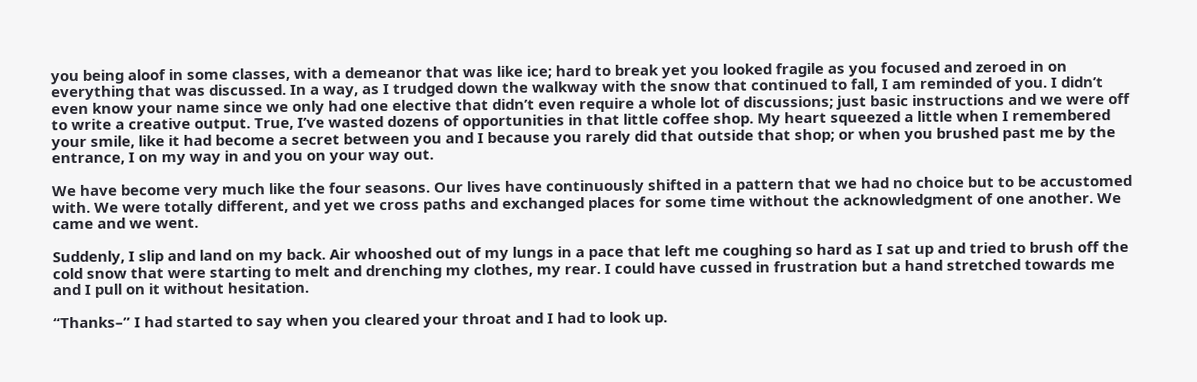you being aloof in some classes, with a demeanor that was like ice; hard to break yet you looked fragile as you focused and zeroed in on everything that was discussed. In a way, as I trudged down the walkway with the snow that continued to fall, I am reminded of you. I didn’t even know your name since we only had one elective that didn’t even require a whole lot of discussions; just basic instructions and we were off to write a creative output. True, I’ve wasted dozens of opportunities in that little coffee shop. My heart squeezed a little when I remembered your smile, like it had become a secret between you and I because you rarely did that outside that shop; or when you brushed past me by the entrance, I on my way in and you on your way out.

We have become very much like the four seasons. Our lives have continuously shifted in a pattern that we had no choice but to be accustomed with. We were totally different, and yet we cross paths and exchanged places for some time without the acknowledgment of one another. We came and we went.

Suddenly, I slip and land on my back. Air whooshed out of my lungs in a pace that left me coughing so hard as I sat up and tried to brush off the cold snow that were starting to melt and drenching my clothes, my rear. I could have cussed in frustration but a hand stretched towards me and I pull on it without hesitation.

“Thanks–” I had started to say when you cleared your throat and I had to look up.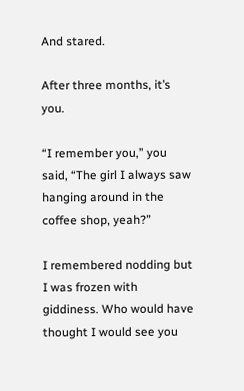And stared.

After three months, it’s you.

“I remember you,” you said, “The girl I always saw hanging around in the coffee shop, yeah?”

I remembered nodding but I was frozen with giddiness. Who would have thought I would see you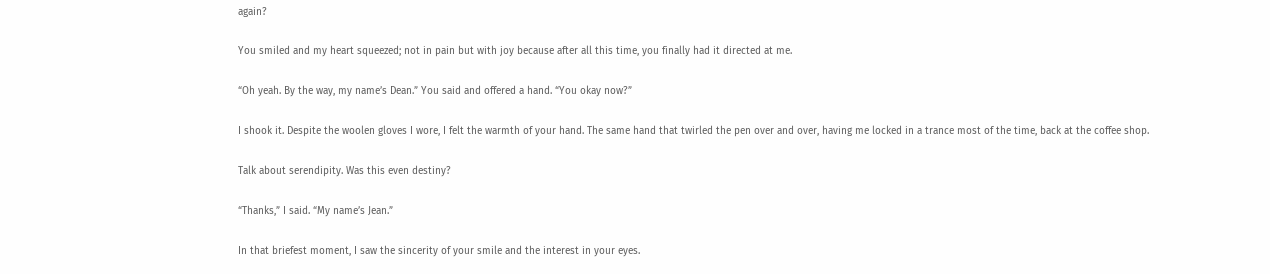again?

You smiled and my heart squeezed; not in pain but with joy because after all this time, you finally had it directed at me.

“Oh yeah. By the way, my name’s Dean.” You said and offered a hand. “You okay now?”

I shook it. Despite the woolen gloves I wore, I felt the warmth of your hand. The same hand that twirled the pen over and over, having me locked in a trance most of the time, back at the coffee shop.

Talk about serendipity. Was this even destiny?

“Thanks,” I said. “My name’s Jean.”

In that briefest moment, I saw the sincerity of your smile and the interest in your eyes.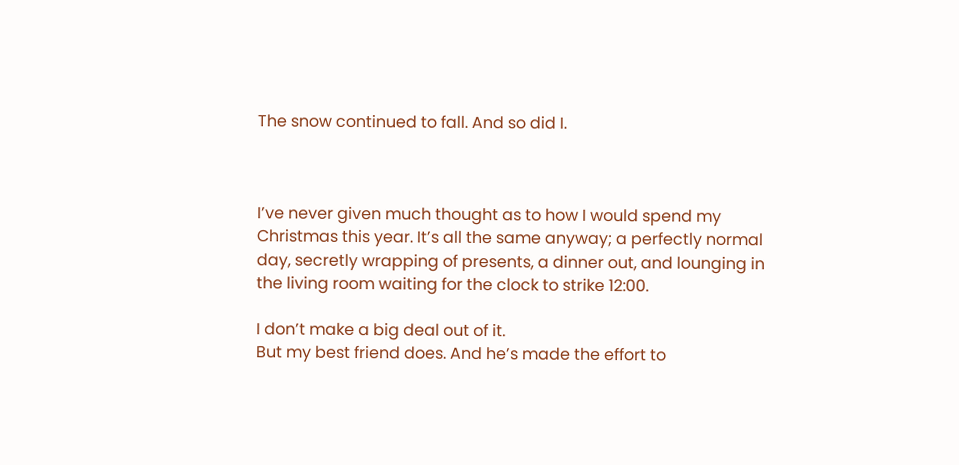The snow continued to fall. And so did I.



I’ve never given much thought as to how I would spend my Christmas this year. It’s all the same anyway; a perfectly normal day, secretly wrapping of presents, a dinner out, and lounging in the living room waiting for the clock to strike 12:00.

I don’t make a big deal out of it.
But my best friend does. And he’s made the effort to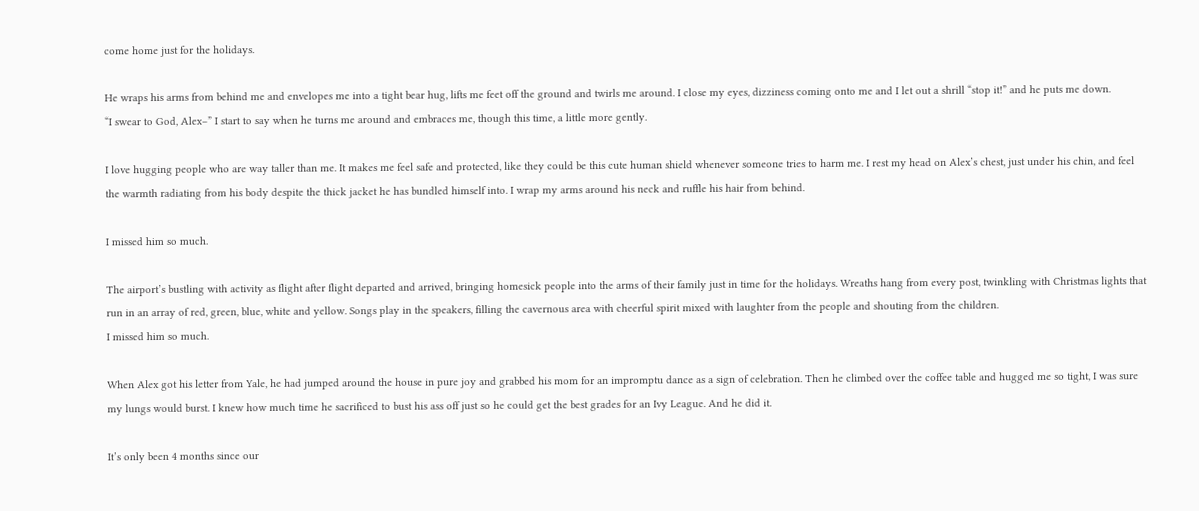come home just for the holidays.

He wraps his arms from behind me and envelopes me into a tight bear hug, lifts me feet off the ground and twirls me around. I close my eyes, dizziness coming onto me and I let out a shrill “stop it!” and he puts me down.
“I swear to God, Alex–” I start to say when he turns me around and embraces me, though this time, a little more gently.

I love hugging people who are way taller than me. It makes me feel safe and protected, like they could be this cute human shield whenever someone tries to harm me. I rest my head on Alex’s chest, just under his chin, and feel the warmth radiating from his body despite the thick jacket he has bundled himself into. I wrap my arms around his neck and ruffle his hair from behind.

I missed him so much.

The airport’s bustling with activity as flight after flight departed and arrived, bringing homesick people into the arms of their family just in time for the holidays. Wreaths hang from every post, twinkling with Christmas lights that run in an array of red, green, blue, white and yellow. Songs play in the speakers, filling the cavernous area with cheerful spirit mixed with laughter from the people and shouting from the children.
I missed him so much.

When Alex got his letter from Yale, he had jumped around the house in pure joy and grabbed his mom for an impromptu dance as a sign of celebration. Then he climbed over the coffee table and hugged me so tight, I was sure my lungs would burst. I knew how much time he sacrificed to bust his ass off just so he could get the best grades for an Ivy League. And he did it.

It’s only been 4 months since our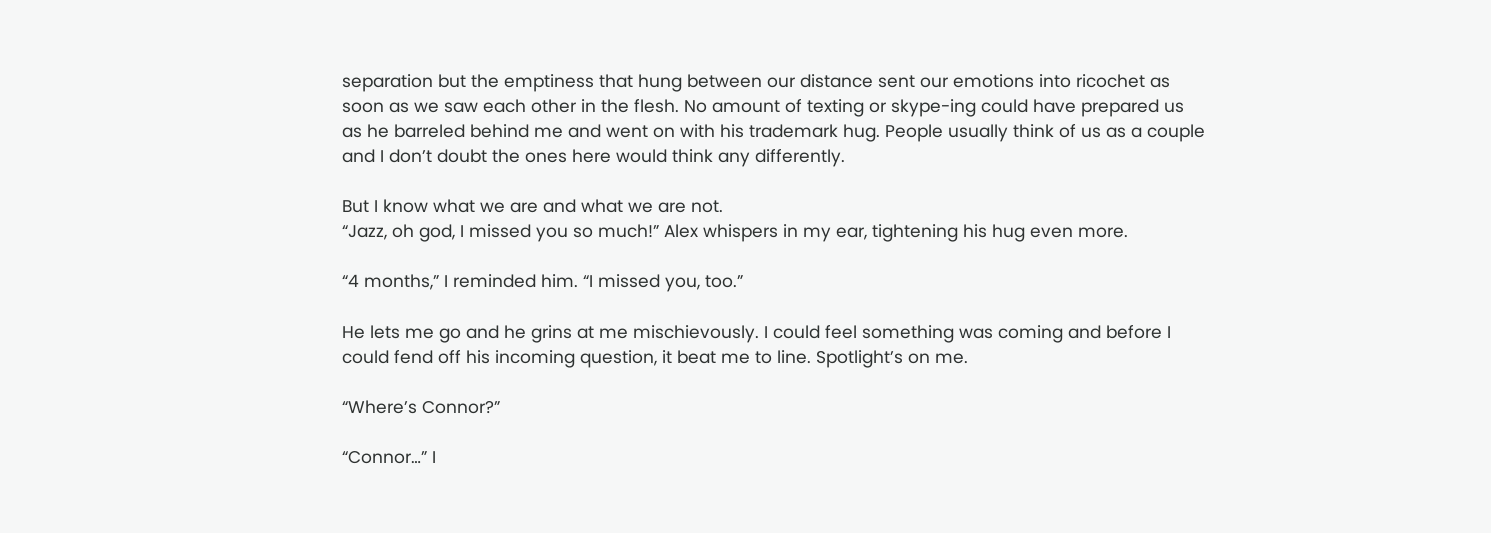separation but the emptiness that hung between our distance sent our emotions into ricochet as soon as we saw each other in the flesh. No amount of texting or skype-ing could have prepared us as he barreled behind me and went on with his trademark hug. People usually think of us as a couple and I don’t doubt the ones here would think any differently.

But I know what we are and what we are not.
“Jazz, oh god, I missed you so much!” Alex whispers in my ear, tightening his hug even more.

“4 months,” I reminded him. “I missed you, too.”

He lets me go and he grins at me mischievously. I could feel something was coming and before I could fend off his incoming question, it beat me to line. Spotlight’s on me.

“Where’s Connor?”

“Connor…” I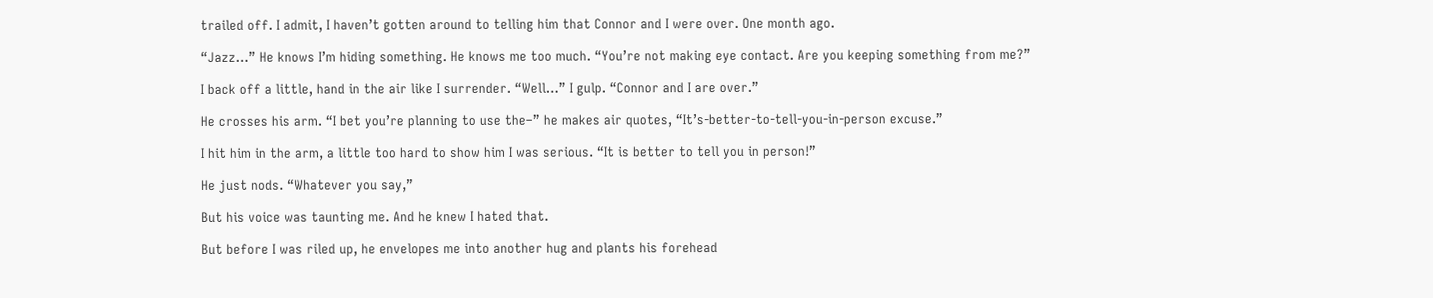trailed off. I admit, I haven’t gotten around to telling him that Connor and I were over. One month ago.

“Jazz…” He knows I’m hiding something. He knows me too much. “You’re not making eye contact. Are you keeping something from me?”

I back off a little, hand in the air like I surrender. “Well…” I gulp. “Connor and I are over.”

He crosses his arm. “I bet you’re planning to use the–” he makes air quotes, “It’s-better-to-tell-you-in-person excuse.”

I hit him in the arm, a little too hard to show him I was serious. “It is better to tell you in person!”

He just nods. “Whatever you say,”

But his voice was taunting me. And he knew I hated that.

But before I was riled up, he envelopes me into another hug and plants his forehead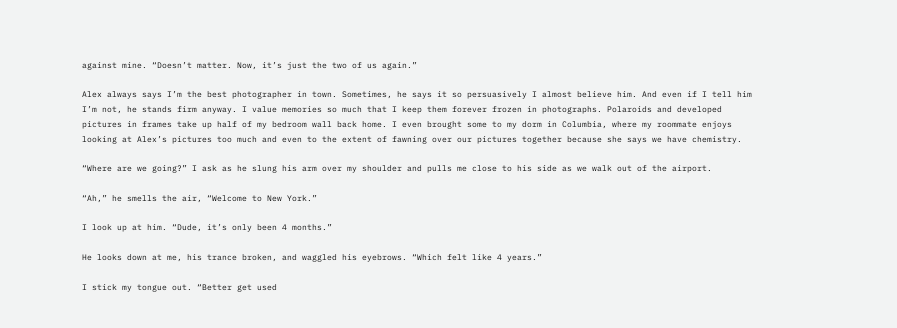against mine. “Doesn’t matter. Now, it’s just the two of us again.”

Alex always says I’m the best photographer in town. Sometimes, he says it so persuasively I almost believe him. And even if I tell him I’m not, he stands firm anyway. I value memories so much that I keep them forever frozen in photographs. Polaroids and developed pictures in frames take up half of my bedroom wall back home. I even brought some to my dorm in Columbia, where my roommate enjoys looking at Alex’s pictures too much and even to the extent of fawning over our pictures together because she says we have chemistry.

“Where are we going?” I ask as he slung his arm over my shoulder and pulls me close to his side as we walk out of the airport.

“Ah,” he smells the air, “Welcome to New York.”

I look up at him. “Dude, it’s only been 4 months.”

He looks down at me, his trance broken, and waggled his eyebrows. “Which felt like 4 years.”

I stick my tongue out. “Better get used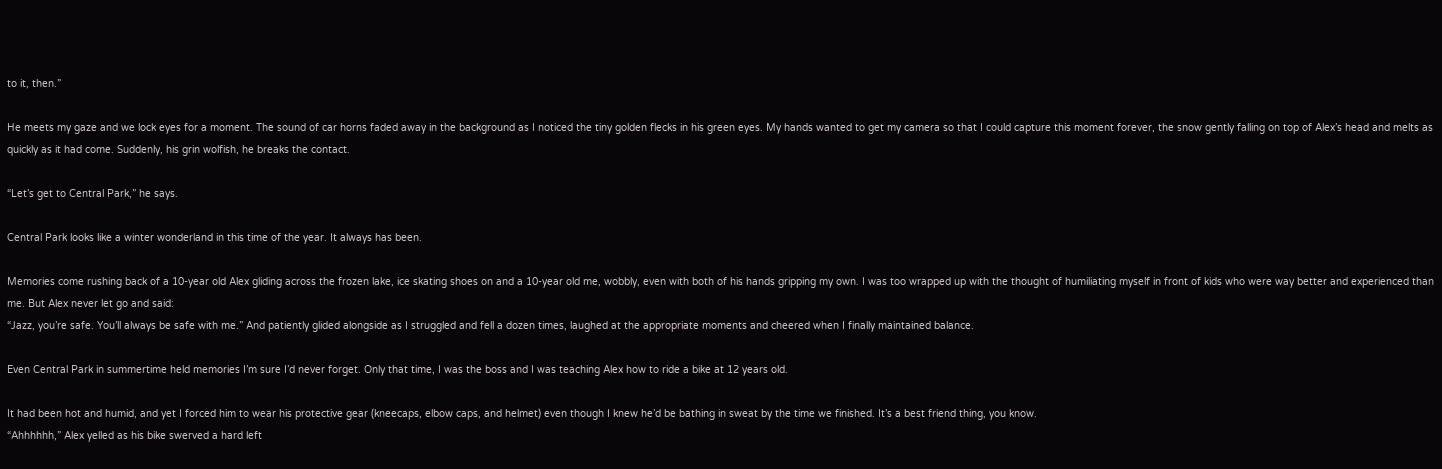to it, then.”

He meets my gaze and we lock eyes for a moment. The sound of car horns faded away in the background as I noticed the tiny golden flecks in his green eyes. My hands wanted to get my camera so that I could capture this moment forever, the snow gently falling on top of Alex’s head and melts as quickly as it had come. Suddenly, his grin wolfish, he breaks the contact.

“Let’s get to Central Park,” he says.

Central Park looks like a winter wonderland in this time of the year. It always has been.

Memories come rushing back of a 10-year old Alex gliding across the frozen lake, ice skating shoes on and a 10-year old me, wobbly, even with both of his hands gripping my own. I was too wrapped up with the thought of humiliating myself in front of kids who were way better and experienced than me. But Alex never let go and said:
“Jazz, you’re safe. You’ll always be safe with me.” And patiently glided alongside as I struggled and fell a dozen times, laughed at the appropriate moments and cheered when I finally maintained balance.

Even Central Park in summertime held memories I’m sure I’d never forget. Only that time, I was the boss and I was teaching Alex how to ride a bike at 12 years old.

It had been hot and humid, and yet I forced him to wear his protective gear (kneecaps, elbow caps, and helmet) even though I knew he’d be bathing in sweat by the time we finished. It’s a best friend thing, you know.
“Ahhhhhh,” Alex yelled as his bike swerved a hard left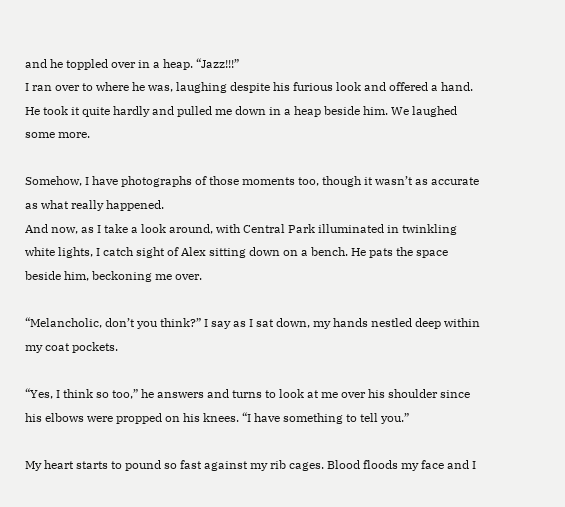and he toppled over in a heap. “Jazz!!!”
I ran over to where he was, laughing despite his furious look and offered a hand. He took it quite hardly and pulled me down in a heap beside him. We laughed some more.

Somehow, I have photographs of those moments too, though it wasn’t as accurate as what really happened.
And now, as I take a look around, with Central Park illuminated in twinkling white lights, I catch sight of Alex sitting down on a bench. He pats the space beside him, beckoning me over.

“Melancholic, don’t you think?” I say as I sat down, my hands nestled deep within my coat pockets.

“Yes, I think so too,” he answers and turns to look at me over his shoulder since his elbows were propped on his knees. “I have something to tell you.”

My heart starts to pound so fast against my rib cages. Blood floods my face and I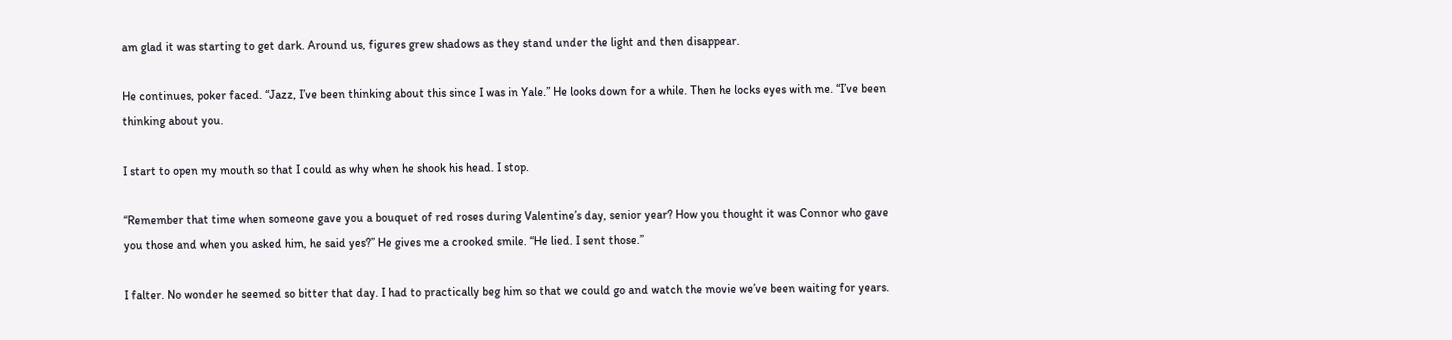am glad it was starting to get dark. Around us, figures grew shadows as they stand under the light and then disappear.

He continues, poker faced. “Jazz, I’ve been thinking about this since I was in Yale.” He looks down for a while. Then he locks eyes with me. “I’ve been thinking about you.

I start to open my mouth so that I could as why when he shook his head. I stop.

“Remember that time when someone gave you a bouquet of red roses during Valentine’s day, senior year? How you thought it was Connor who gave you those and when you asked him, he said yes?” He gives me a crooked smile. “He lied. I sent those.”

I falter. No wonder he seemed so bitter that day. I had to practically beg him so that we could go and watch the movie we’ve been waiting for years.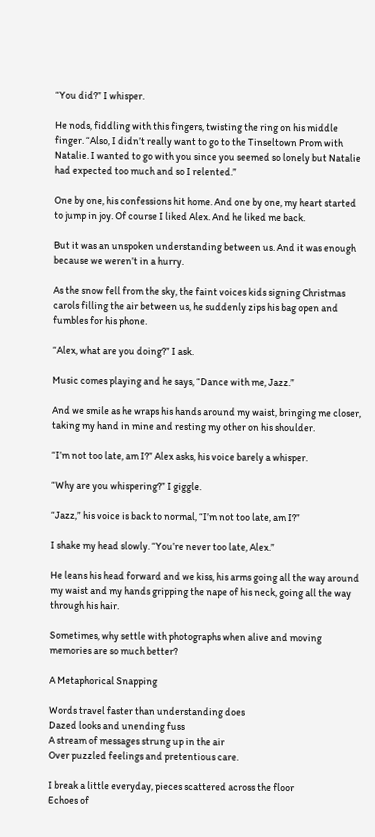“You did?” I whisper.

He nods, fiddling with this fingers, twisting the ring on his middle finger. “Also, I didn’t really want to go to the Tinseltown Prom with Natalie. I wanted to go with you since you seemed so lonely but Natalie had expected too much and so I relented.”

One by one, his confessions hit home. And one by one, my heart started to jump in joy. Of course I liked Alex. And he liked me back.

But it was an unspoken understanding between us. And it was enough because we weren’t in a hurry.

As the snow fell from the sky, the faint voices kids signing Christmas carols filling the air between us, he suddenly zips his bag open and fumbles for his phone.

“Alex, what are you doing?” I ask.

Music comes playing and he says, “Dance with me, Jazz.”

And we smile as he wraps his hands around my waist, bringing me closer, taking my hand in mine and resting my other on his shoulder.

“I’m not too late, am I?” Alex asks, his voice barely a whisper.

“Why are you whispering?” I giggle.

“Jazz,” his voice is back to normal, “I’m not too late, am I?”

I shake my head slowly. “You’re never too late, Alex.”

He leans his head forward and we kiss, his arms going all the way around my waist and my hands gripping the nape of his neck, going all the way through his hair.

Sometimes, why settle with photographs when alive and moving memories are so much better?

A Metaphorical Snapping

Words travel faster than understanding does
Dazed looks and unending fuss
A stream of messages strung up in the air
Over puzzled feelings and pretentious care.

I break a little everyday, pieces scattered across the floor
Echoes of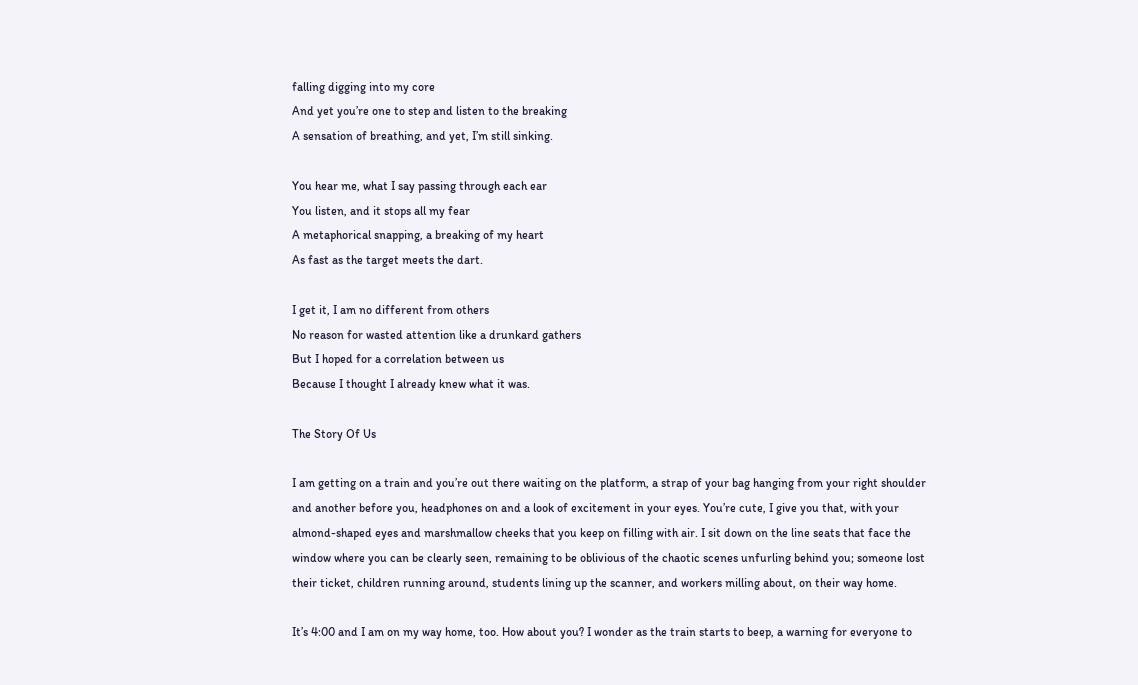falling digging into my core
And yet you’re one to step and listen to the breaking
A sensation of breathing, and yet, I’m still sinking.

You hear me, what I say passing through each ear
You listen, and it stops all my fear
A metaphorical snapping, a breaking of my heart
As fast as the target meets the dart.

I get it, I am no different from others
No reason for wasted attention like a drunkard gathers
But I hoped for a correlation between us
Because I thought I already knew what it was.

The Story Of Us

I am getting on a train and you’re out there waiting on the platform, a strap of your bag hanging from your right shoulder and another before you, headphones on and a look of excitement in your eyes. You’re cute, I give you that, with your almond-shaped eyes and marshmallow cheeks that you keep on filling with air. I sit down on the line seats that face the window where you can be clearly seen, remaining to be oblivious of the chaotic scenes unfurling behind you; someone lost their ticket, children running around, students lining up the scanner, and workers milling about, on their way home.

It’s 4:00 and I am on my way home, too. How about you? I wonder as the train starts to beep, a warning for everyone to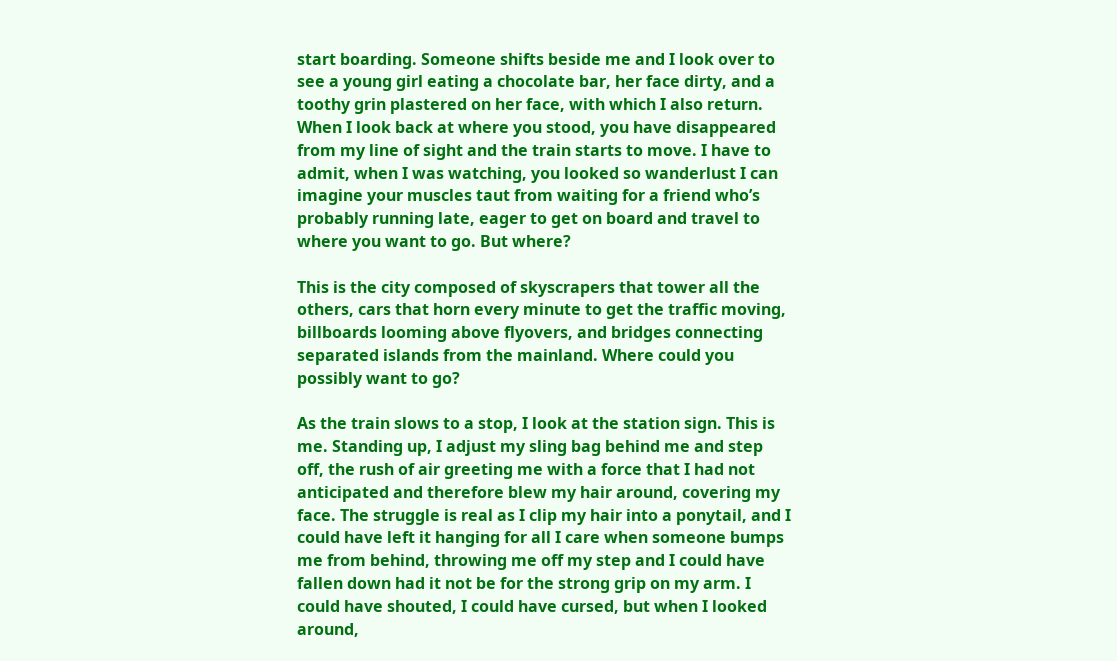start boarding. Someone shifts beside me and I look over to see a young girl eating a chocolate bar, her face dirty, and a toothy grin plastered on her face, with which I also return. When I look back at where you stood, you have disappeared from my line of sight and the train starts to move. I have to admit, when I was watching, you looked so wanderlust I can imagine your muscles taut from waiting for a friend who’s probably running late, eager to get on board and travel to where you want to go. But where?

This is the city composed of skyscrapers that tower all the others, cars that horn every minute to get the traffic moving, billboards looming above flyovers, and bridges connecting separated islands from the mainland. Where could you possibly want to go?

As the train slows to a stop, I look at the station sign. This is me. Standing up, I adjust my sling bag behind me and step off, the rush of air greeting me with a force that I had not anticipated and therefore blew my hair around, covering my face. The struggle is real as I clip my hair into a ponytail, and I could have left it hanging for all I care when someone bumps me from behind, throwing me off my step and I could have fallen down had it not be for the strong grip on my arm. I could have shouted, I could have cursed, but when I looked around,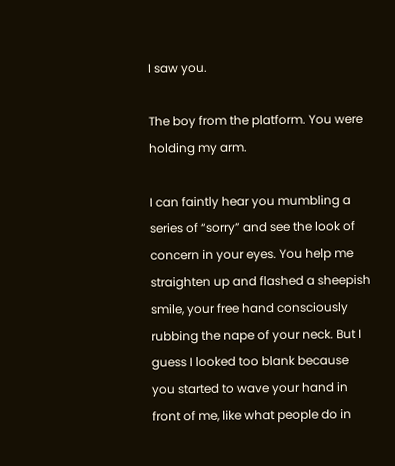I saw you.

The boy from the platform. You were holding my arm.

I can faintly hear you mumbling a series of “sorry” and see the look of concern in your eyes. You help me straighten up and flashed a sheepish smile, your free hand consciously rubbing the nape of your neck. But I guess I looked too blank because you started to wave your hand in front of me, like what people do in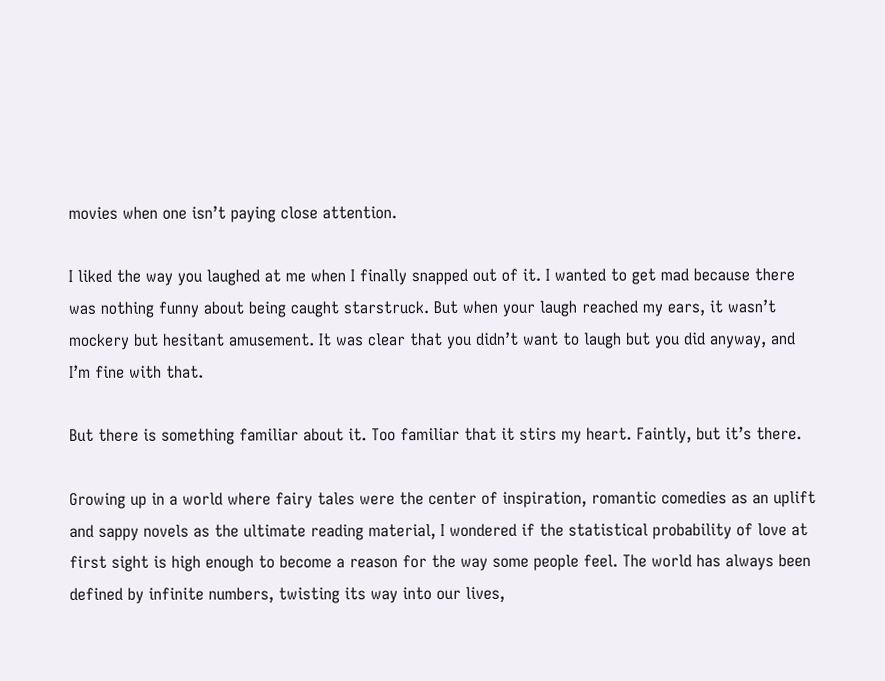movies when one isn’t paying close attention.

I liked the way you laughed at me when I finally snapped out of it. I wanted to get mad because there was nothing funny about being caught starstruck. But when your laugh reached my ears, it wasn’t mockery but hesitant amusement. It was clear that you didn’t want to laugh but you did anyway, and I’m fine with that.

But there is something familiar about it. Too familiar that it stirs my heart. Faintly, but it’s there.

Growing up in a world where fairy tales were the center of inspiration, romantic comedies as an uplift and sappy novels as the ultimate reading material, I wondered if the statistical probability of love at first sight is high enough to become a reason for the way some people feel. The world has always been defined by infinite numbers, twisting its way into our lives,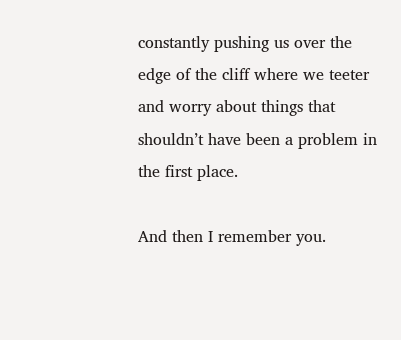constantly pushing us over the edge of the cliff where we teeter and worry about things that shouldn’t have been a problem in the first place.

And then I remember you.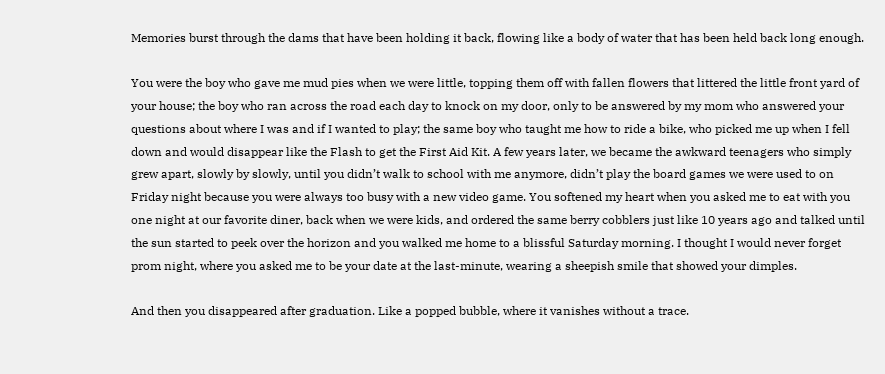Memories burst through the dams that have been holding it back, flowing like a body of water that has been held back long enough.

You were the boy who gave me mud pies when we were little, topping them off with fallen flowers that littered the little front yard of your house; the boy who ran across the road each day to knock on my door, only to be answered by my mom who answered your questions about where I was and if I wanted to play; the same boy who taught me how to ride a bike, who picked me up when I fell down and would disappear like the Flash to get the First Aid Kit. A few years later, we became the awkward teenagers who simply grew apart, slowly by slowly, until you didn’t walk to school with me anymore, didn’t play the board games we were used to on Friday night because you were always too busy with a new video game. You softened my heart when you asked me to eat with you one night at our favorite diner, back when we were kids, and ordered the same berry cobblers just like 10 years ago and talked until the sun started to peek over the horizon and you walked me home to a blissful Saturday morning. I thought I would never forget prom night, where you asked me to be your date at the last-minute, wearing a sheepish smile that showed your dimples.

And then you disappeared after graduation. Like a popped bubble, where it vanishes without a trace.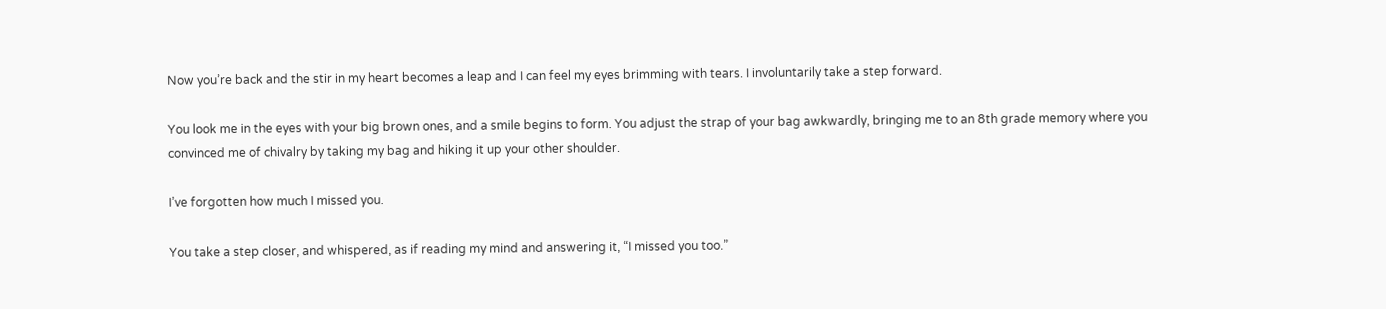Now you’re back and the stir in my heart becomes a leap and I can feel my eyes brimming with tears. I involuntarily take a step forward.

You look me in the eyes with your big brown ones, and a smile begins to form. You adjust the strap of your bag awkwardly, bringing me to an 8th grade memory where you convinced me of chivalry by taking my bag and hiking it up your other shoulder.

I’ve forgotten how much I missed you.

You take a step closer, and whispered, as if reading my mind and answering it, “I missed you too.”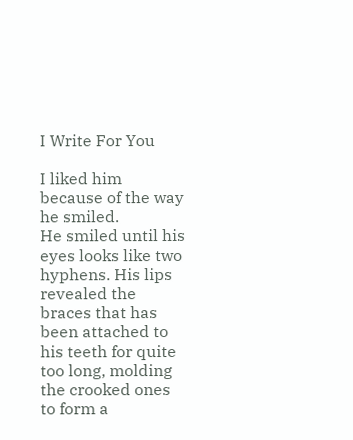I Write For You

I liked him because of the way he smiled.
He smiled until his eyes looks like two hyphens. His lips revealed the braces that has been attached to his teeth for quite too long, molding the crooked ones to form a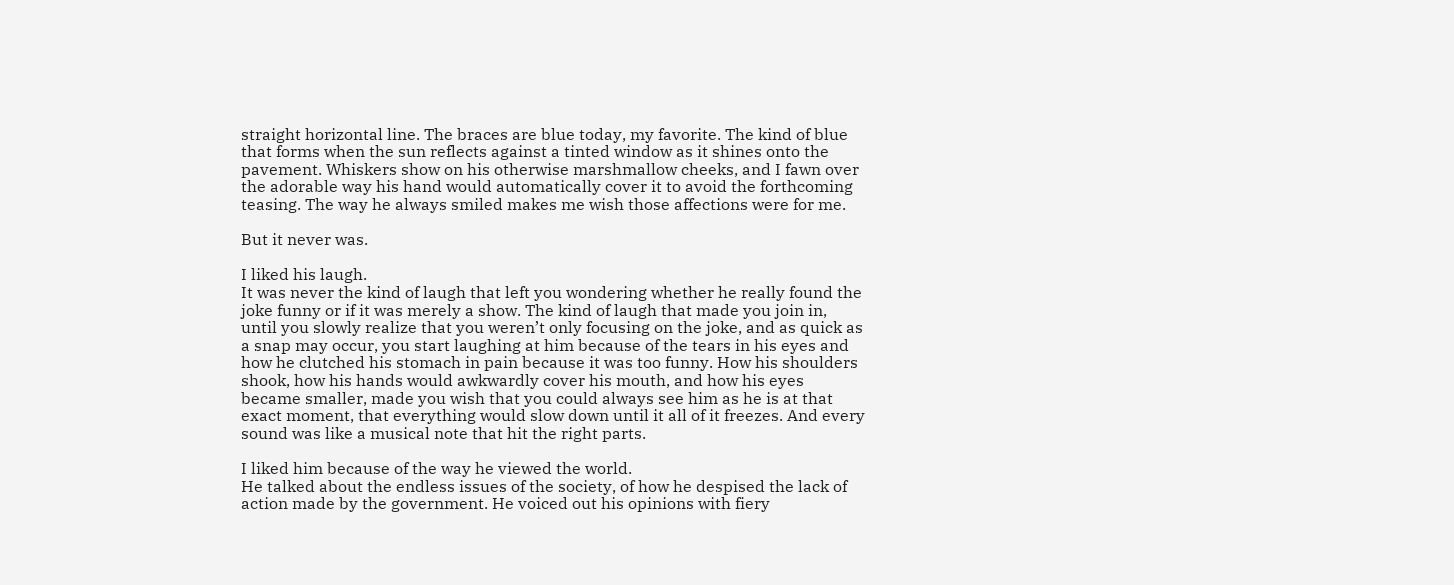straight horizontal line. The braces are blue today, my favorite. The kind of blue that forms when the sun reflects against a tinted window as it shines onto the pavement. Whiskers show on his otherwise marshmallow cheeks, and I fawn over the adorable way his hand would automatically cover it to avoid the forthcoming teasing. The way he always smiled makes me wish those affections were for me.

But it never was.

I liked his laugh.
It was never the kind of laugh that left you wondering whether he really found the joke funny or if it was merely a show. The kind of laugh that made you join in, until you slowly realize that you weren’t only focusing on the joke, and as quick as a snap may occur, you start laughing at him because of the tears in his eyes and how he clutched his stomach in pain because it was too funny. How his shoulders shook, how his hands would awkwardly cover his mouth, and how his eyes became smaller, made you wish that you could always see him as he is at that exact moment, that everything would slow down until it all of it freezes. And every sound was like a musical note that hit the right parts.

I liked him because of the way he viewed the world.
He talked about the endless issues of the society, of how he despised the lack of action made by the government. He voiced out his opinions with fiery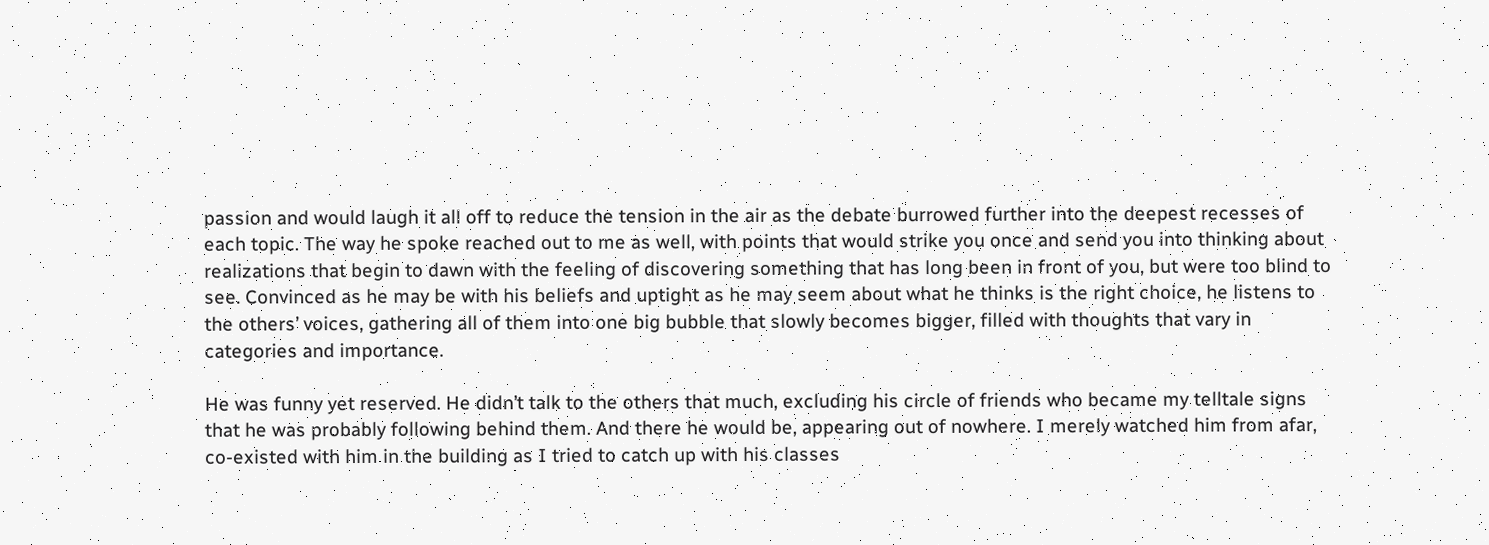passion and would laugh it all off to reduce the tension in the air as the debate burrowed further into the deepest recesses of each topic. The way he spoke reached out to me as well, with points that would strike you once and send you into thinking about realizations that begin to dawn with the feeling of discovering something that has long been in front of you, but were too blind to see. Convinced as he may be with his beliefs and uptight as he may seem about what he thinks is the right choice, he listens to the others’ voices, gathering all of them into one big bubble that slowly becomes bigger, filled with thoughts that vary in categories and importance.

He was funny yet reserved. He didn’t talk to the others that much, excluding his circle of friends who became my telltale signs that he was probably following behind them. And there he would be, appearing out of nowhere. I merely watched him from afar, co-existed with him in the building as I tried to catch up with his classes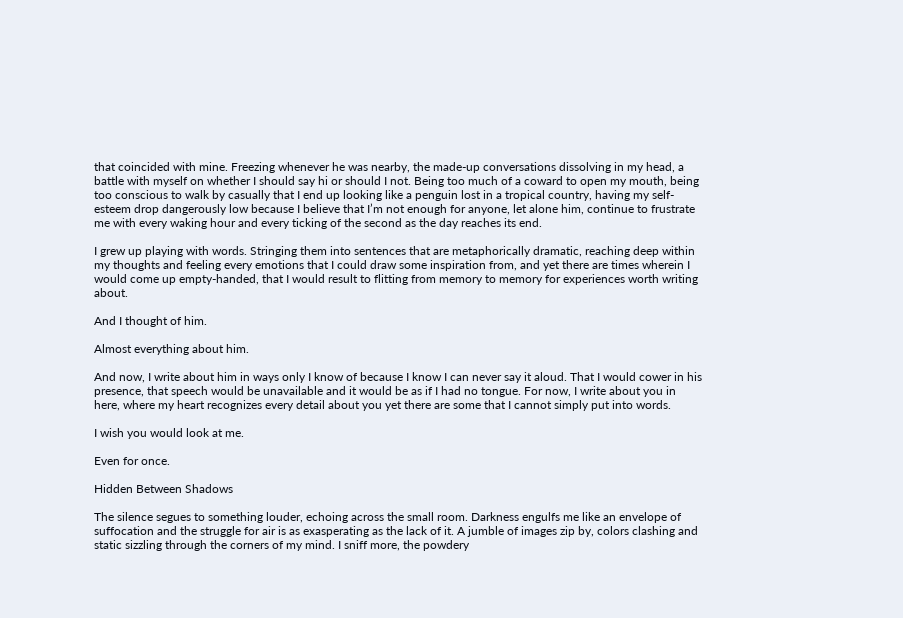that coincided with mine. Freezing whenever he was nearby, the made-up conversations dissolving in my head, a battle with myself on whether I should say hi or should I not. Being too much of a coward to open my mouth, being too conscious to walk by casually that I end up looking like a penguin lost in a tropical country, having my self-esteem drop dangerously low because I believe that I’m not enough for anyone, let alone him, continue to frustrate me with every waking hour and every ticking of the second as the day reaches its end.

I grew up playing with words. Stringing them into sentences that are metaphorically dramatic, reaching deep within my thoughts and feeling every emotions that I could draw some inspiration from, and yet there are times wherein I would come up empty-handed, that I would result to flitting from memory to memory for experiences worth writing about.

And I thought of him.

Almost everything about him.

And now, I write about him in ways only I know of because I know I can never say it aloud. That I would cower in his presence, that speech would be unavailable and it would be as if I had no tongue. For now, I write about you in here, where my heart recognizes every detail about you yet there are some that I cannot simply put into words.

I wish you would look at me.

Even for once.

Hidden Between Shadows

The silence segues to something louder, echoing across the small room. Darkness engulfs me like an envelope of suffocation and the struggle for air is as exasperating as the lack of it. A jumble of images zip by, colors clashing and static sizzling through the corners of my mind. I sniff more, the powdery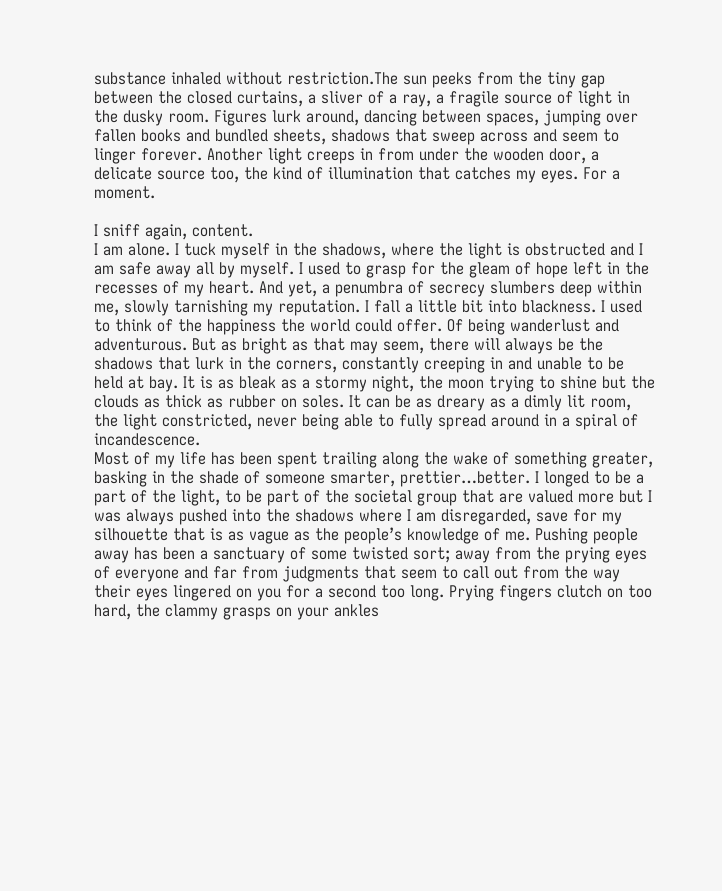substance inhaled without restriction.The sun peeks from the tiny gap between the closed curtains, a sliver of a ray, a fragile source of light in the dusky room. Figures lurk around, dancing between spaces, jumping over fallen books and bundled sheets, shadows that sweep across and seem to linger forever. Another light creeps in from under the wooden door, a delicate source too, the kind of illumination that catches my eyes. For a moment.

I sniff again, content.
I am alone. I tuck myself in the shadows, where the light is obstructed and I am safe away all by myself. I used to grasp for the gleam of hope left in the recesses of my heart. And yet, a penumbra of secrecy slumbers deep within me, slowly tarnishing my reputation. I fall a little bit into blackness. I used to think of the happiness the world could offer. Of being wanderlust and adventurous. But as bright as that may seem, there will always be the shadows that lurk in the corners, constantly creeping in and unable to be held at bay. It is as bleak as a stormy night, the moon trying to shine but the clouds as thick as rubber on soles. It can be as dreary as a dimly lit room, the light constricted, never being able to fully spread around in a spiral of incandescence.
Most of my life has been spent trailing along the wake of something greater, basking in the shade of someone smarter, prettier…better. I longed to be a part of the light, to be part of the societal group that are valued more but I was always pushed into the shadows where I am disregarded, save for my silhouette that is as vague as the people’s knowledge of me. Pushing people away has been a sanctuary of some twisted sort; away from the prying eyes of everyone and far from judgments that seem to call out from the way their eyes lingered on you for a second too long. Prying fingers clutch on too hard, the clammy grasps on your ankles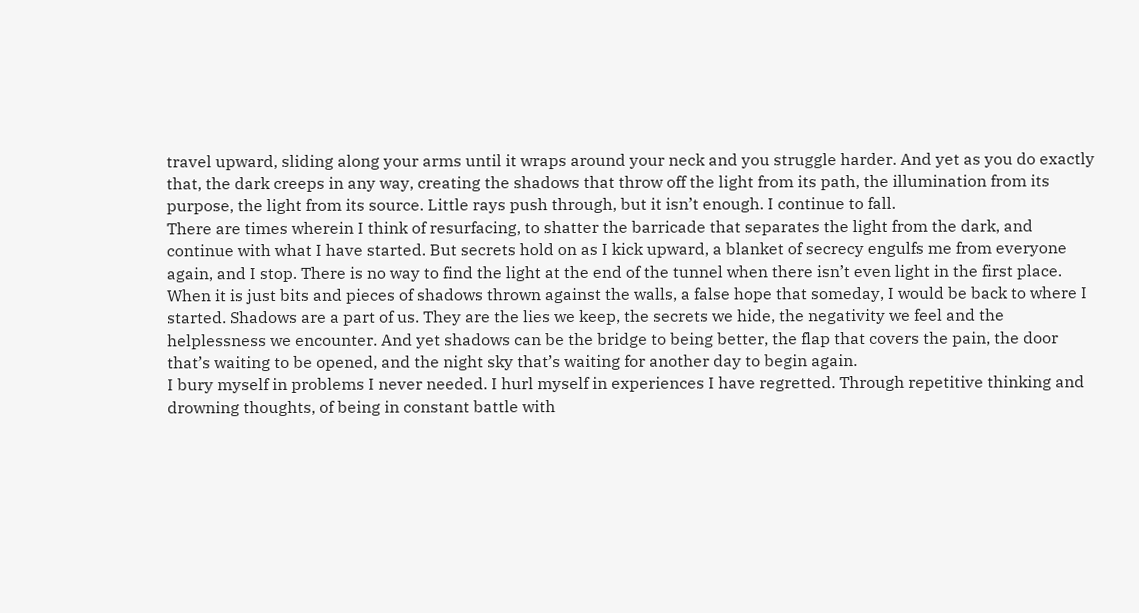travel upward, sliding along your arms until it wraps around your neck and you struggle harder. And yet as you do exactly that, the dark creeps in any way, creating the shadows that throw off the light from its path, the illumination from its purpose, the light from its source. Little rays push through, but it isn’t enough. I continue to fall.
There are times wherein I think of resurfacing, to shatter the barricade that separates the light from the dark, and continue with what I have started. But secrets hold on as I kick upward, a blanket of secrecy engulfs me from everyone again, and I stop. There is no way to find the light at the end of the tunnel when there isn’t even light in the first place. When it is just bits and pieces of shadows thrown against the walls, a false hope that someday, I would be back to where I started. Shadows are a part of us. They are the lies we keep, the secrets we hide, the negativity we feel and the helplessness we encounter. And yet shadows can be the bridge to being better, the flap that covers the pain, the door that’s waiting to be opened, and the night sky that’s waiting for another day to begin again.
I bury myself in problems I never needed. I hurl myself in experiences I have regretted. Through repetitive thinking and drowning thoughts, of being in constant battle with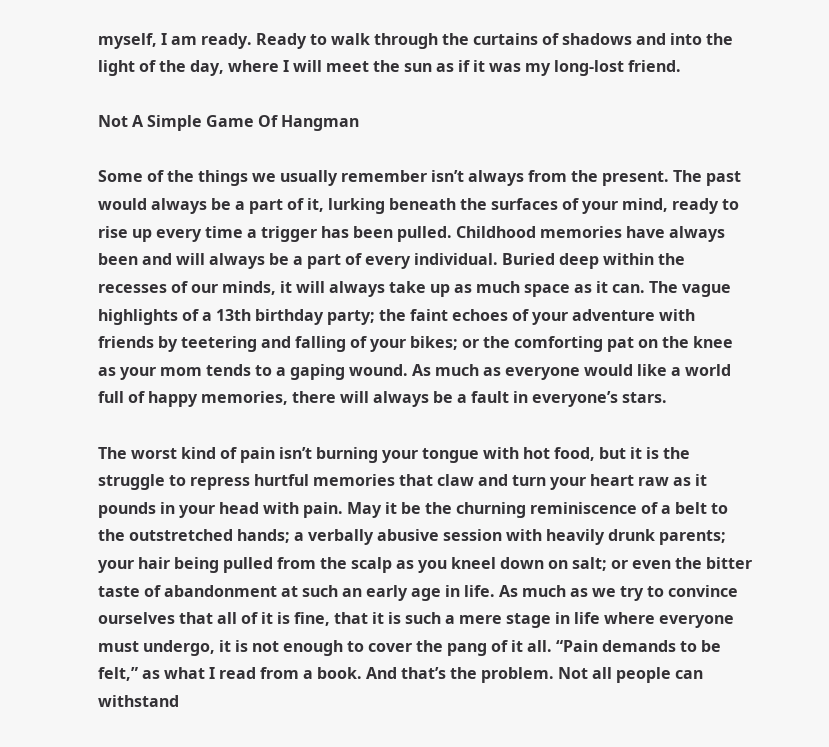myself, I am ready. Ready to walk through the curtains of shadows and into the light of the day, where I will meet the sun as if it was my long-lost friend.

Not A Simple Game Of Hangman

Some of the things we usually remember isn’t always from the present. The past would always be a part of it, lurking beneath the surfaces of your mind, ready to rise up every time a trigger has been pulled. Childhood memories have always been and will always be a part of every individual. Buried deep within the recesses of our minds, it will always take up as much space as it can. The vague highlights of a 13th birthday party; the faint echoes of your adventure with friends by teetering and falling of your bikes; or the comforting pat on the knee as your mom tends to a gaping wound. As much as everyone would like a world full of happy memories, there will always be a fault in everyone’s stars.

The worst kind of pain isn’t burning your tongue with hot food, but it is the struggle to repress hurtful memories that claw and turn your heart raw as it pounds in your head with pain. May it be the churning reminiscence of a belt to the outstretched hands; a verbally abusive session with heavily drunk parents; your hair being pulled from the scalp as you kneel down on salt; or even the bitter taste of abandonment at such an early age in life. As much as we try to convince ourselves that all of it is fine, that it is such a mere stage in life where everyone must undergo, it is not enough to cover the pang of it all. “Pain demands to be felt,” as what I read from a book. And that’s the problem. Not all people can withstand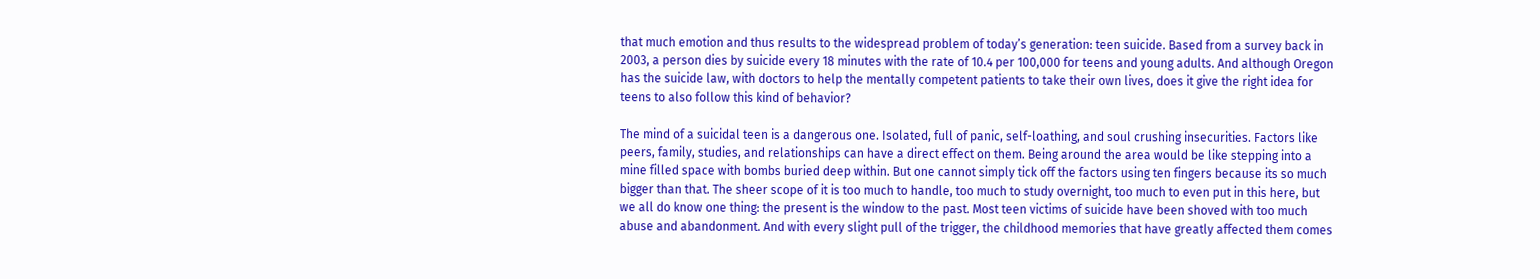that much emotion and thus results to the widespread problem of today’s generation: teen suicide. Based from a survey back in 2003, a person dies by suicide every 18 minutes with the rate of 10.4 per 100,000 for teens and young adults. And although Oregon has the suicide law, with doctors to help the mentally competent patients to take their own lives, does it give the right idea for teens to also follow this kind of behavior?

The mind of a suicidal teen is a dangerous one. Isolated, full of panic, self-loathing, and soul crushing insecurities. Factors like peers, family, studies, and relationships can have a direct effect on them. Being around the area would be like stepping into a mine filled space with bombs buried deep within. But one cannot simply tick off the factors using ten fingers because its so much bigger than that. The sheer scope of it is too much to handle, too much to study overnight, too much to even put in this here, but we all do know one thing: the present is the window to the past. Most teen victims of suicide have been shoved with too much abuse and abandonment. And with every slight pull of the trigger, the childhood memories that have greatly affected them comes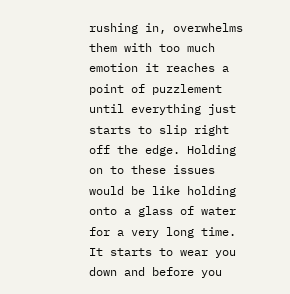rushing in, overwhelms them with too much emotion it reaches a point of puzzlement until everything just starts to slip right off the edge. Holding on to these issues would be like holding onto a glass of water for a very long time. It starts to wear you down and before you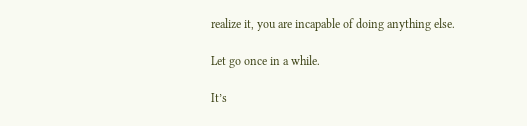realize it, you are incapable of doing anything else.

Let go once in a while.

It’s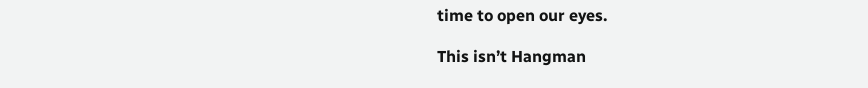time to open our eyes.

This isn’t Hangman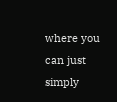where you can just simply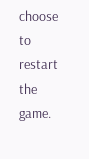choose to restart the game.